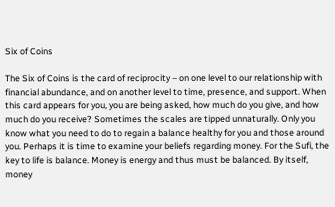Six of Coins

The Six of Coins is the card of reciprocity – on one level to our relationship with financial abundance, and on another level to time, presence, and support. When this card appears for you, you are being asked, how much do you give, and how much do you receive? Sometimes the scales are tipped unnaturally. Only you know what you need to do to regain a balance healthy for you and those around you. Perhaps it is time to examine your beliefs regarding money. For the Sufi, the key to life is balance. Money is energy and thus must be balanced. By itself, money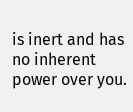is inert and has no inherent power over you.